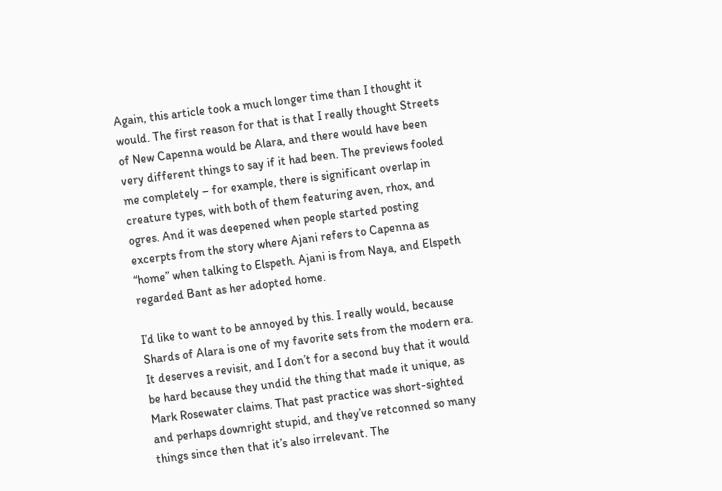Again, this article took a much longer time than I thought it would. The first reason for that is that I really thought Streets of New Capenna would be Alara, and there would have been very different things to say if it had been. The previews fooled me completely – for example, there is significant overlap in creature types, with both of them featuring aven, rhox, and ogres. And it was deepened when people started posting excerpts from the story where Ajani refers to Capenna as “home” when talking to Elspeth. Ajani is from Naya, and Elspeth regarded Bant as her adopted home.

I’d like to want to be annoyed by this. I really would, because Shards of Alara is one of my favorite sets from the modern era. It deserves a revisit, and I don’t for a second buy that it would be hard because they undid the thing that made it unique, as Mark Rosewater claims. That past practice was short-sighted and perhaps downright stupid, and they’ve retconned so many things since then that it’s also irrelevant. The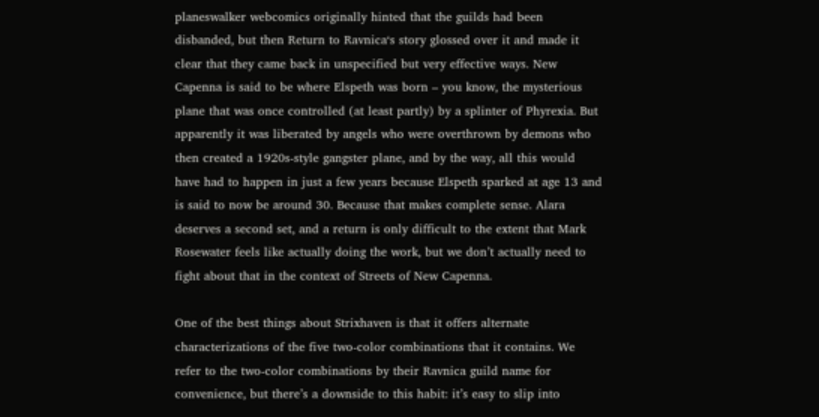planeswalker webcomics originally hinted that the guilds had been disbanded, but then Return to Ravnica‘s story glossed over it and made it clear that they came back in unspecified but very effective ways. New Capenna is said to be where Elspeth was born – you know, the mysterious plane that was once controlled (at least partly) by a splinter of Phyrexia. But apparently it was liberated by angels who were overthrown by demons who then created a 1920s-style gangster plane, and by the way, all this would have had to happen in just a few years because Elspeth sparked at age 13 and is said to now be around 30. Because that makes complete sense. Alara deserves a second set, and a return is only difficult to the extent that Mark Rosewater feels like actually doing the work, but we don’t actually need to fight about that in the context of Streets of New Capenna.

One of the best things about Strixhaven is that it offers alternate characterizations of the five two-color combinations that it contains. We refer to the two-color combinations by their Ravnica guild name for convenience, but there’s a downside to this habit: it’s easy to slip into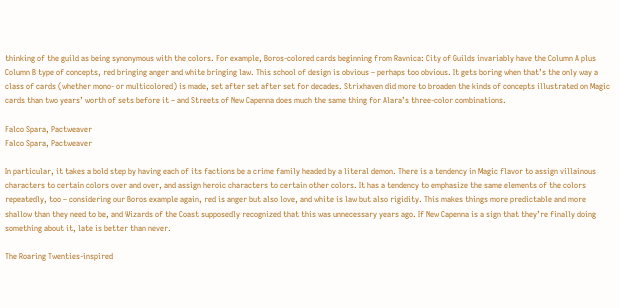thinking of the guild as being synonymous with the colors. For example, Boros-colored cards beginning from Ravnica: City of Guilds invariably have the Column A plus Column B type of concepts, red bringing anger and white bringing law. This school of design is obvious – perhaps too obvious. It gets boring when that’s the only way a class of cards (whether mono- or multicolored) is made, set after set after set for decades. Strixhaven did more to broaden the kinds of concepts illustrated on Magic cards than two years’ worth of sets before it – and Streets of New Capenna does much the same thing for Alara’s three-color combinations.

Falco Spara, Pactweaver
Falco Spara, Pactweaver

In particular, it takes a bold step by having each of its factions be a crime family headed by a literal demon. There is a tendency in Magic flavor to assign villainous characters to certain colors over and over, and assign heroic characters to certain other colors. It has a tendency to emphasize the same elements of the colors repeatedly, too – considering our Boros example again, red is anger but also love, and white is law but also rigidity. This makes things more predictable and more shallow than they need to be, and Wizards of the Coast supposedly recognized that this was unnecessary years ago. If New Capenna is a sign that they’re finally doing something about it, late is better than never.

The Roaring Twenties-inspired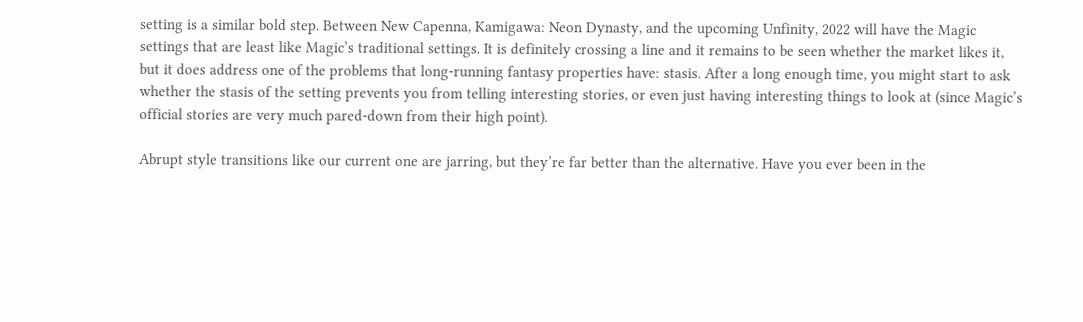setting is a similar bold step. Between New Capenna, Kamigawa: Neon Dynasty, and the upcoming Unfinity, 2022 will have the Magic settings that are least like Magic’s traditional settings. It is definitely crossing a line and it remains to be seen whether the market likes it, but it does address one of the problems that long-running fantasy properties have: stasis. After a long enough time, you might start to ask whether the stasis of the setting prevents you from telling interesting stories, or even just having interesting things to look at (since Magic’s official stories are very much pared-down from their high point).

Abrupt style transitions like our current one are jarring, but they’re far better than the alternative. Have you ever been in the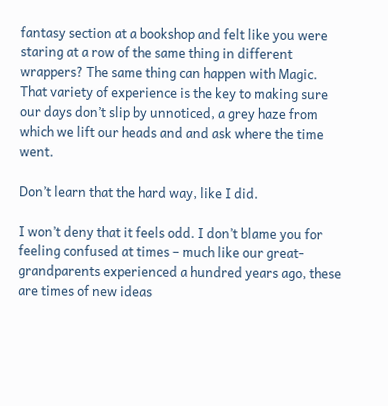fantasy section at a bookshop and felt like you were staring at a row of the same thing in different wrappers? The same thing can happen with Magic. That variety of experience is the key to making sure our days don’t slip by unnoticed, a grey haze from which we lift our heads and and ask where the time went.

Don’t learn that the hard way, like I did.

I won’t deny that it feels odd. I don’t blame you for feeling confused at times – much like our great-grandparents experienced a hundred years ago, these are times of new ideas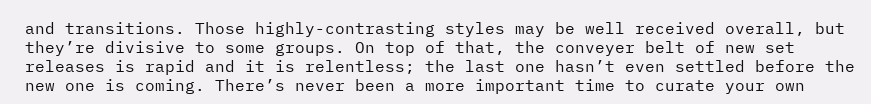and transitions. Those highly-contrasting styles may be well received overall, but they’re divisive to some groups. On top of that, the conveyer belt of new set releases is rapid and it is relentless; the last one hasn’t even settled before the new one is coming. There’s never been a more important time to curate your own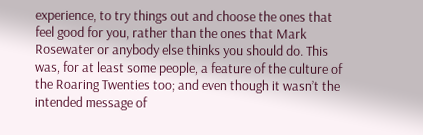experience, to try things out and choose the ones that feel good for you, rather than the ones that Mark Rosewater or anybody else thinks you should do. This was, for at least some people, a feature of the culture of the Roaring Twenties too; and even though it wasn’t the intended message of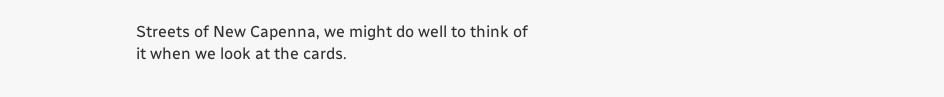Streets of New Capenna, we might do well to think of it when we look at the cards.